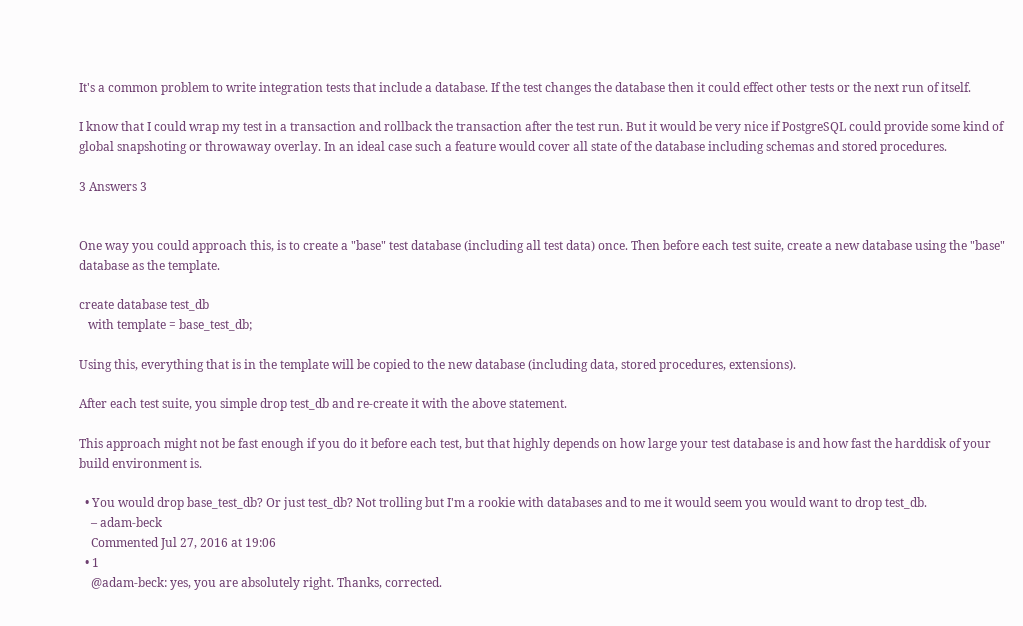It's a common problem to write integration tests that include a database. If the test changes the database then it could effect other tests or the next run of itself.

I know that I could wrap my test in a transaction and rollback the transaction after the test run. But it would be very nice if PostgreSQL could provide some kind of global snapshoting or throwaway overlay. In an ideal case such a feature would cover all state of the database including schemas and stored procedures.

3 Answers 3


One way you could approach this, is to create a "base" test database (including all test data) once. Then before each test suite, create a new database using the "base" database as the template.

create database test_db
   with template = base_test_db;

Using this, everything that is in the template will be copied to the new database (including data, stored procedures, extensions).

After each test suite, you simple drop test_db and re-create it with the above statement.

This approach might not be fast enough if you do it before each test, but that highly depends on how large your test database is and how fast the harddisk of your build environment is.

  • You would drop base_test_db? Or just test_db? Not trolling but I'm a rookie with databases and to me it would seem you would want to drop test_db.
    – adam-beck
    Commented Jul 27, 2016 at 19:06
  • 1
    @adam-beck: yes, you are absolutely right. Thanks, corrected.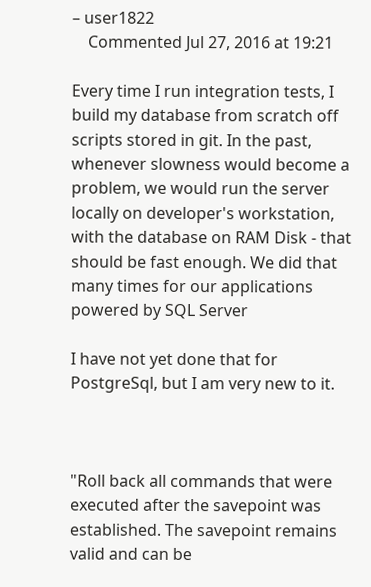– user1822
    Commented Jul 27, 2016 at 19:21

Every time I run integration tests, I build my database from scratch off scripts stored in git. In the past, whenever slowness would become a problem, we would run the server locally on developer's workstation, with the database on RAM Disk - that should be fast enough. We did that many times for our applications powered by SQL Server

I have not yet done that for PostgreSql, but I am very new to it.



"Roll back all commands that were executed after the savepoint was established. The savepoint remains valid and can be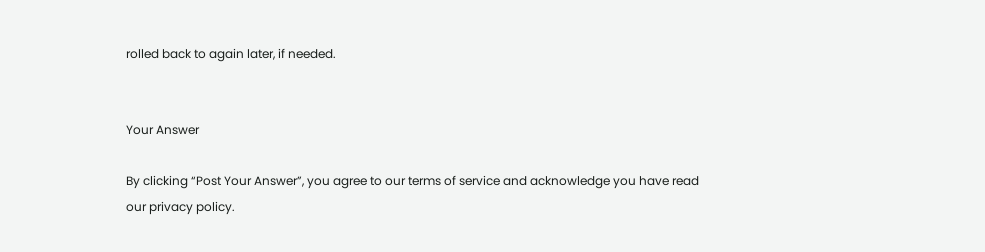rolled back to again later, if needed.


Your Answer

By clicking “Post Your Answer”, you agree to our terms of service and acknowledge you have read our privacy policy.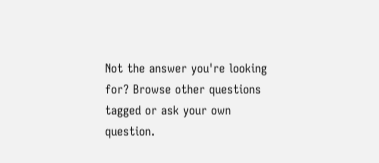Not the answer you're looking for? Browse other questions tagged or ask your own question.